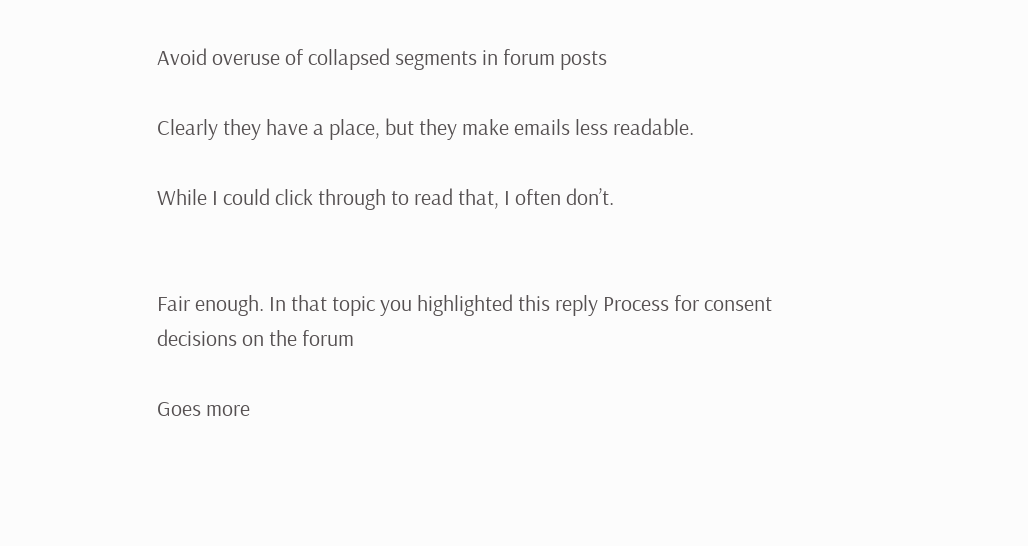Avoid overuse of collapsed segments in forum posts

Clearly they have a place, but they make emails less readable.

While I could click through to read that, I often don’t.


Fair enough. In that topic you highlighted this reply Process for consent decisions on the forum

Goes more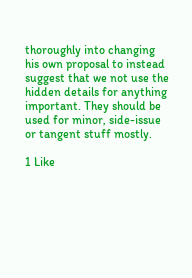thoroughly into changing his own proposal to instead suggest that we not use the hidden details for anything important. They should be used for minor, side-issue or tangent stuff mostly.

1 Like